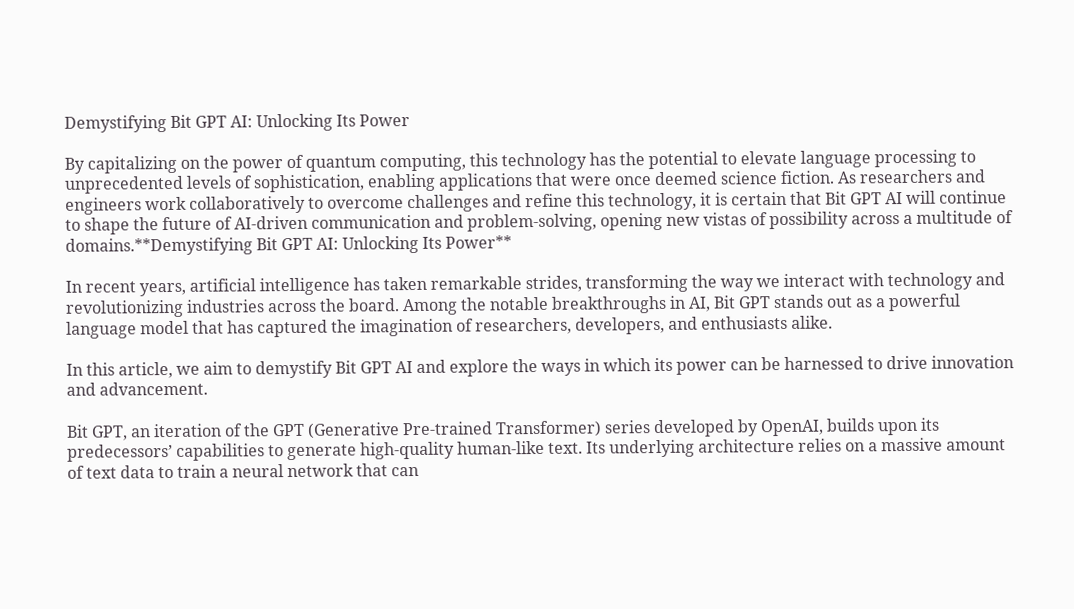Demystifying Bit GPT AI: Unlocking Its Power

By capitalizing on the power of quantum computing, this technology has the potential to elevate language processing to unprecedented levels of sophistication, enabling applications that were once deemed science fiction. As researchers and engineers work collaboratively to overcome challenges and refine this technology, it is certain that Bit GPT AI will continue to shape the future of AI-driven communication and problem-solving, opening new vistas of possibility across a multitude of domains.**Demystifying Bit GPT AI: Unlocking Its Power**

In recent years, artificial intelligence has taken remarkable strides, transforming the way we interact with technology and revolutionizing industries across the board. Among the notable breakthroughs in AI, Bit GPT stands out as a powerful language model that has captured the imagination of researchers, developers, and enthusiasts alike.

In this article, we aim to demystify Bit GPT AI and explore the ways in which its power can be harnessed to drive innovation and advancement.

Bit GPT, an iteration of the GPT (Generative Pre-trained Transformer) series developed by OpenAI, builds upon its predecessors’ capabilities to generate high-quality human-like text. Its underlying architecture relies on a massive amount of text data to train a neural network that can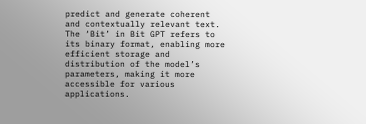predict and generate coherent and contextually relevant text. The ‘Bit’ in Bit GPT refers to its binary format, enabling more efficient storage and distribution of the model’s parameters, making it more accessible for various applications.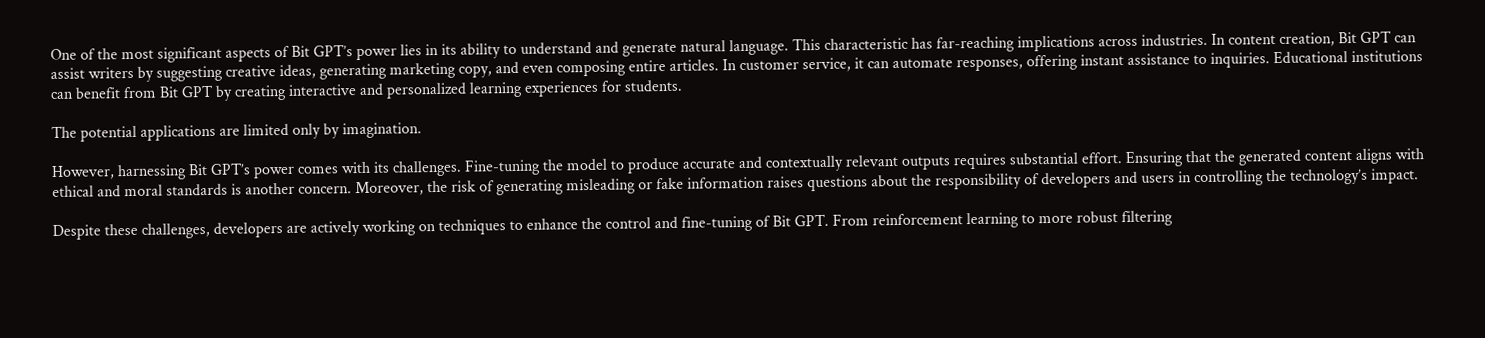One of the most significant aspects of Bit GPT’s power lies in its ability to understand and generate natural language. This characteristic has far-reaching implications across industries. In content creation, Bit GPT can assist writers by suggesting creative ideas, generating marketing copy, and even composing entire articles. In customer service, it can automate responses, offering instant assistance to inquiries. Educational institutions can benefit from Bit GPT by creating interactive and personalized learning experiences for students.

The potential applications are limited only by imagination.

However, harnessing Bit GPT’s power comes with its challenges. Fine-tuning the model to produce accurate and contextually relevant outputs requires substantial effort. Ensuring that the generated content aligns with ethical and moral standards is another concern. Moreover, the risk of generating misleading or fake information raises questions about the responsibility of developers and users in controlling the technology’s impact.

Despite these challenges, developers are actively working on techniques to enhance the control and fine-tuning of Bit GPT. From reinforcement learning to more robust filtering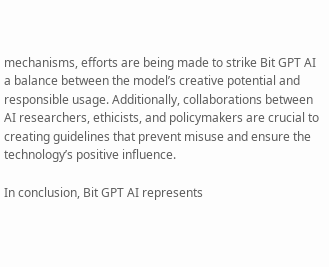mechanisms, efforts are being made to strike Bit GPT AI a balance between the model’s creative potential and responsible usage. Additionally, collaborations between AI researchers, ethicists, and policymakers are crucial to creating guidelines that prevent misuse and ensure the technology’s positive influence.

In conclusion, Bit GPT AI represents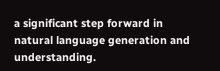a significant step forward in natural language generation and understanding.